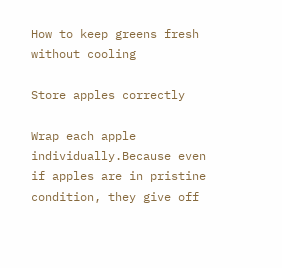How to keep greens fresh without cooling

Store apples correctly

Wrap each apple individually.Because even if apples are in pristine condition, they give off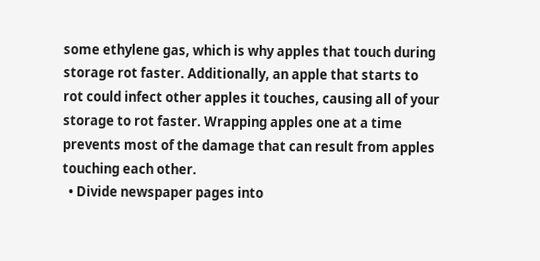some ethylene gas, which is why apples that touch during storage rot faster. Additionally, an apple that starts to rot could infect other apples it touches, causing all of your storage to rot faster. Wrapping apples one at a time prevents most of the damage that can result from apples touching each other.
  • Divide newspaper pages into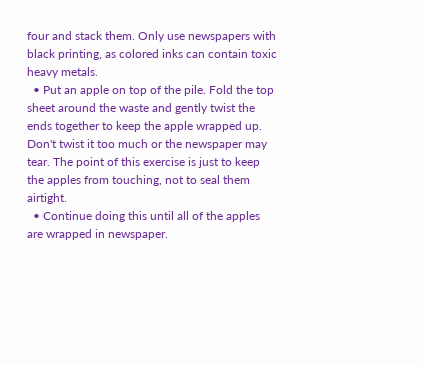four and stack them. Only use newspapers with black printing, as colored inks can contain toxic heavy metals.
  • Put an apple on top of the pile. Fold the top sheet around the waste and gently twist the ends together to keep the apple wrapped up. Don't twist it too much or the newspaper may tear. The point of this exercise is just to keep the apples from touching, not to seal them airtight.
  • Continue doing this until all of the apples are wrapped in newspaper.